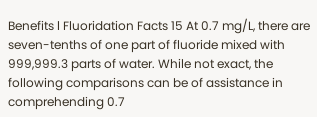Benefits l Fluoridation Facts 15 At 0.7 mg/L, there are seven-tenths of one part of fluoride mixed with 999,999.3 parts of water. While not exact, the following comparisons can be of assistance in comprehending 0.7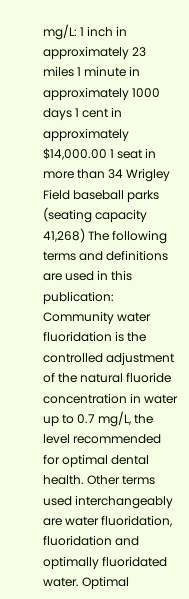mg/L: 1 inch in approximately 23 miles 1 minute in approximately 1000 days 1 cent in approximately $14,000.00 1 seat in more than 34 Wrigley Field baseball parks (seating capacity 41,268) The following terms and definitions are used in this publication: Community water fluoridation is the controlled adjustment of the natural fluoride concentration in water up to 0.7 mg/L, the level recommended for optimal dental health. Other terms used interchangeably are water fluoridation, fluoridation and optimally fluoridated water. Optimal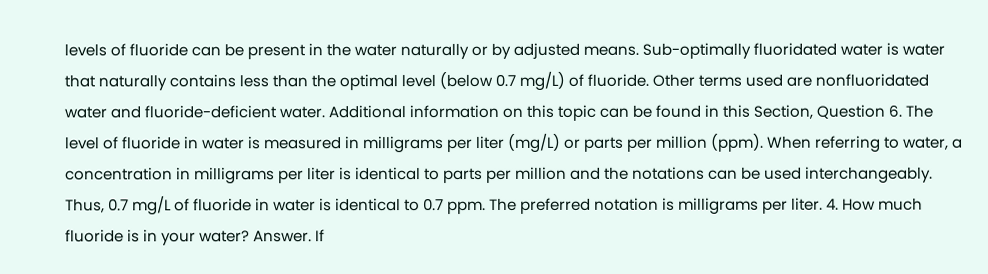levels of fluoride can be present in the water naturally or by adjusted means. Sub-optimally fluoridated water is water that naturally contains less than the optimal level (below 0.7 mg/L) of fluoride. Other terms used are nonfluoridated water and fluoride-deficient water. Additional information on this topic can be found in this Section, Question 6. The level of fluoride in water is measured in milligrams per liter (mg/L) or parts per million (ppm). When referring to water, a concentration in milligrams per liter is identical to parts per million and the notations can be used interchangeably. Thus, 0.7 mg/L of fluoride in water is identical to 0.7 ppm. The preferred notation is milligrams per liter. 4. How much fluoride is in your water? Answer. If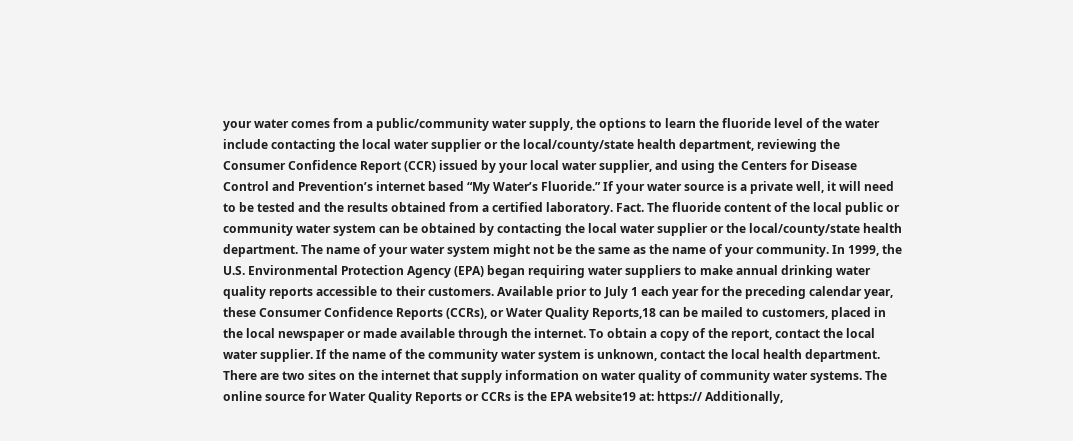your water comes from a public/community water supply, the options to learn the fluoride level of the water include contacting the local water supplier or the local/county/state health department, reviewing the Consumer Confidence Report (CCR) issued by your local water supplier, and using the Centers for Disease Control and Prevention’s internet based “My Water’s Fluoride.” If your water source is a private well, it will need to be tested and the results obtained from a certified laboratory. Fact. The fluoride content of the local public or community water system can be obtained by contacting the local water supplier or the local/county/state health department. The name of your water system might not be the same as the name of your community. In 1999, the U.S. Environmental Protection Agency (EPA) began requiring water suppliers to make annual drinking water quality reports accessible to their customers. Available prior to July 1 each year for the preceding calendar year, these Consumer Confidence Reports (CCRs), or Water Quality Reports,18 can be mailed to customers, placed in the local newspaper or made available through the internet. To obtain a copy of the report, contact the local water supplier. If the name of the community water system is unknown, contact the local health department. There are two sites on the internet that supply information on water quality of community water systems. The online source for Water Quality Reports or CCRs is the EPA website19 at: https:// Additionally,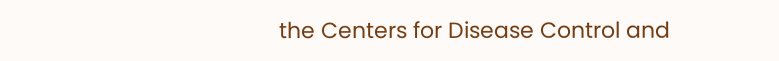the Centers for Disease Control and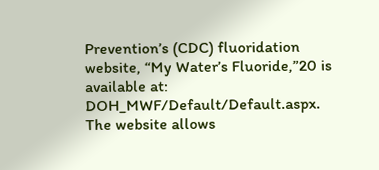Prevention’s (CDC) fluoridation website, “My Water’s Fluoride,”20 is available at: DOH_MWF/Default/Default.aspx. The website allows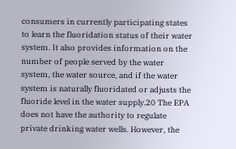consumers in currently participating states to learn the fluoridation status of their water system. It also provides information on the number of people served by the water system, the water source, and if the water system is naturally fluoridated or adjusts the fluoride level in the water supply.20 The EPA does not have the authority to regulate private drinking water wells. However, the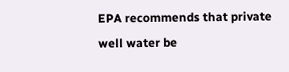EPA recommends that private well water be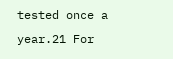tested once a year.21 For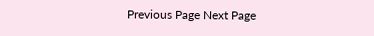Previous Page Next Page